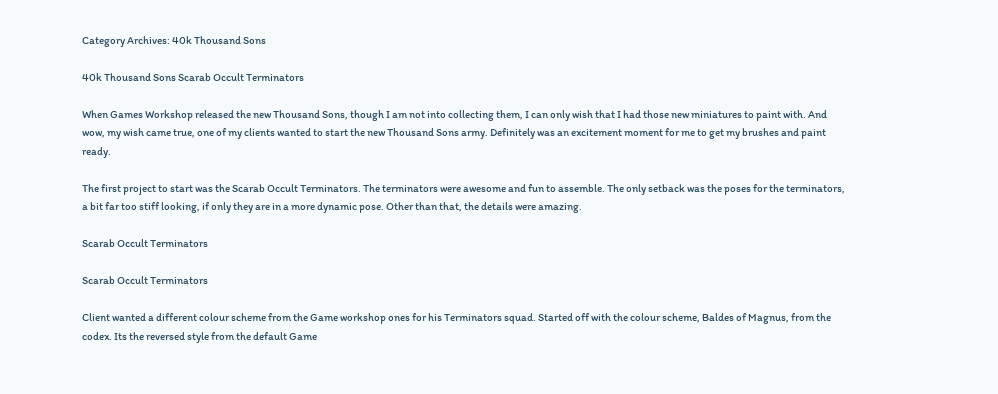Category Archives: 40k Thousand Sons

40k Thousand Sons Scarab Occult Terminators

When Games Workshop released the new Thousand Sons, though I am not into collecting them, I can only wish that I had those new miniatures to paint with. And wow, my wish came true, one of my clients wanted to start the new Thousand Sons army. Definitely was an excitement moment for me to get my brushes and paint ready.

The first project to start was the Scarab Occult Terminators. The terminators were awesome and fun to assemble. The only setback was the poses for the terminators, a bit far too stiff looking, if only they are in a more dynamic pose. Other than that, the details were amazing.

Scarab Occult Terminators

Scarab Occult Terminators

Client wanted a different colour scheme from the Game workshop ones for his Terminators squad. Started off with the colour scheme, Baldes of Magnus, from the codex. Its the reversed style from the default Game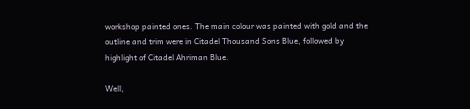workshop painted ones. The main colour was painted with gold and the outline and trim were in Citadel Thousand Sons Blue, followed by highlight of Citadel Ahriman Blue.

Well,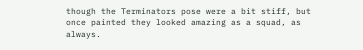though the Terminators pose were a bit stiff, but once painted they looked amazing as a squad, as always.